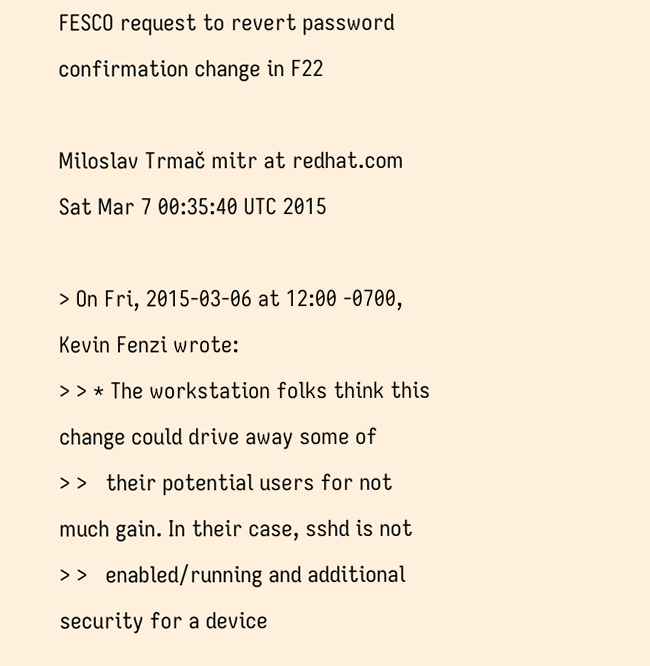FESCO request to revert password confirmation change in F22

Miloslav Trmač mitr at redhat.com
Sat Mar 7 00:35:40 UTC 2015

> On Fri, 2015-03-06 at 12:00 -0700, Kevin Fenzi wrote:
> > * The workstation folks think this change could drive away some of
> >   their potential users for not much gain. In their case, sshd is not
> >   enabled/running and additional security for a device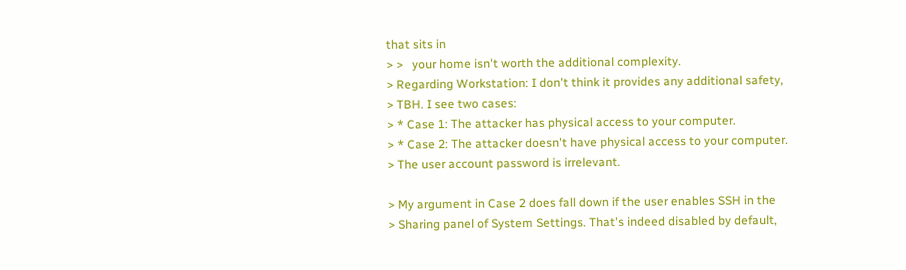that sits in
> >   your home isn't worth the additional complexity.
> Regarding Workstation: I don't think it provides any additional safety,
> TBH. I see two cases:
> * Case 1: The attacker has physical access to your computer.
> * Case 2: The attacker doesn't have physical access to your computer.
> The user account password is irrelevant.

> My argument in Case 2 does fall down if the user enables SSH in the
> Sharing panel of System Settings. That's indeed disabled by default,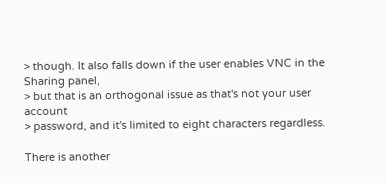> though. It also falls down if the user enables VNC in the Sharing panel,
> but that is an orthogonal issue as that's not your user account
> password, and it's limited to eight characters regardless.

There is another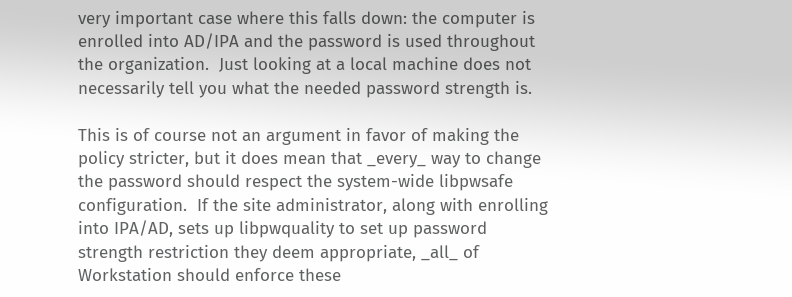very important case where this falls down: the computer is enrolled into AD/IPA and the password is used throughout the organization.  Just looking at a local machine does not necessarily tell you what the needed password strength is.

This is of course not an argument in favor of making the policy stricter, but it does mean that _every_ way to change the password should respect the system-wide libpwsafe configuration.  If the site administrator, along with enrolling into IPA/AD, sets up libpwquality to set up password strength restriction they deem appropriate, _all_ of Workstation should enforce these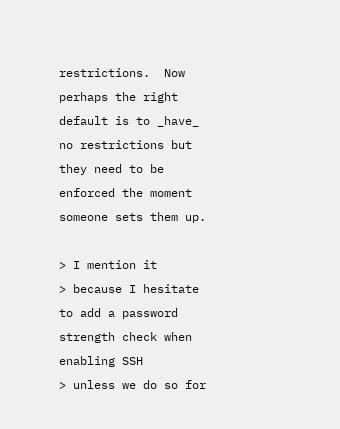restrictions.  Now perhaps the right default is to _have_ no restrictions but they need to be enforced the moment someone sets them up.

> I mention it
> because I hesitate to add a password strength check when enabling SSH
> unless we do so for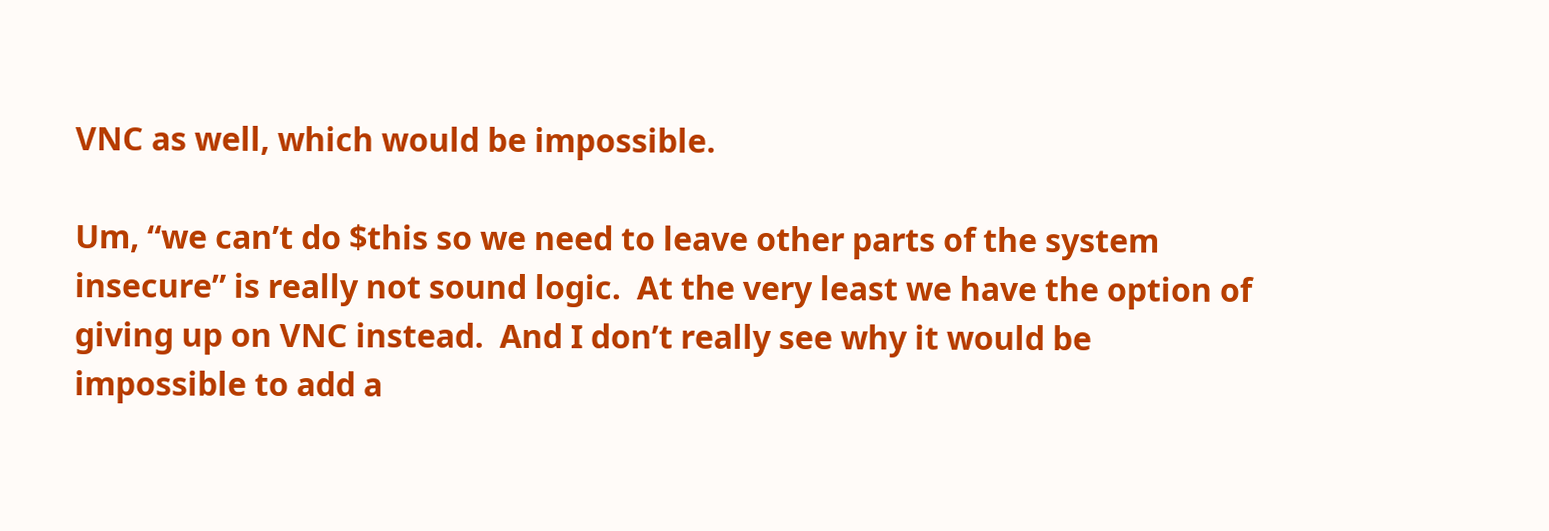VNC as well, which would be impossible.

Um, “we can’t do $this so we need to leave other parts of the system insecure” is really not sound logic.  At the very least we have the option of giving up on VNC instead.  And I don’t really see why it would be impossible to add a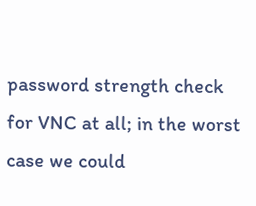password strength check for VNC at all; in the worst case we could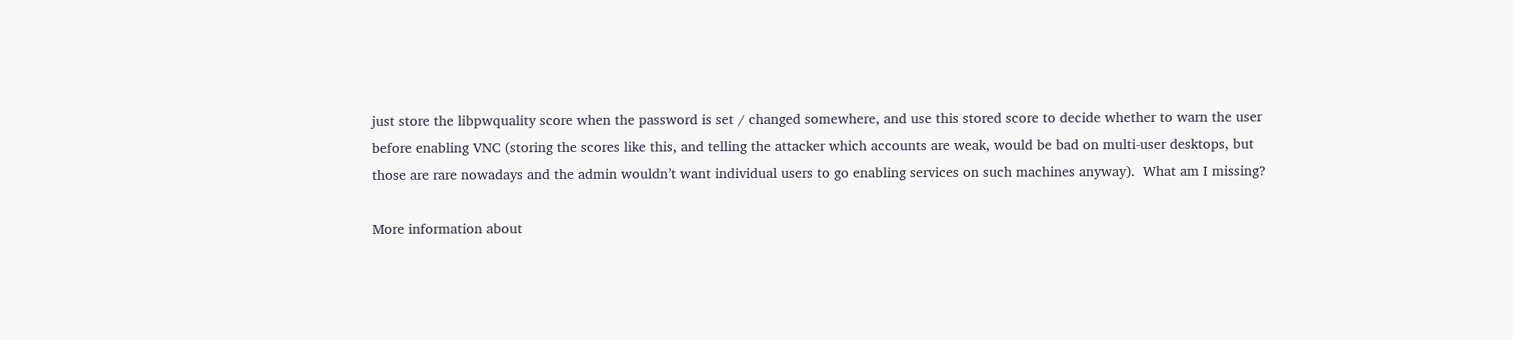just store the libpwquality score when the password is set / changed somewhere, and use this stored score to decide whether to warn the user before enabling VNC (storing the scores like this, and telling the attacker which accounts are weak, would be bad on multi-user desktops, but those are rare nowadays and the admin wouldn’t want individual users to go enabling services on such machines anyway).  What am I missing?

More information about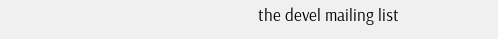the devel mailing list